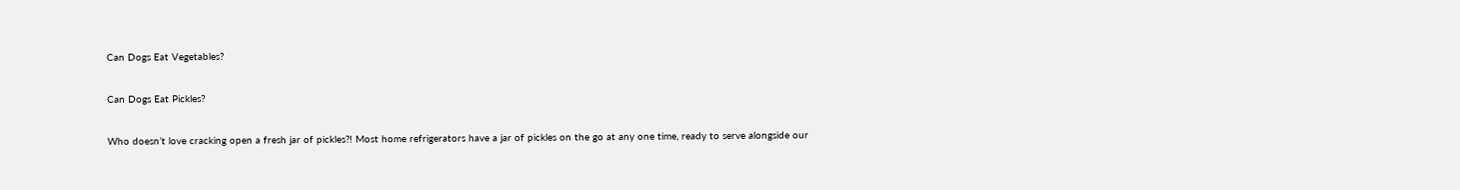Can Dogs Eat Vegetables?

Can Dogs Eat Pickles?

Who doesn’t love cracking open a fresh jar of pickles?! Most home refrigerators have a jar of pickles on the go at any one time, ready to serve alongside our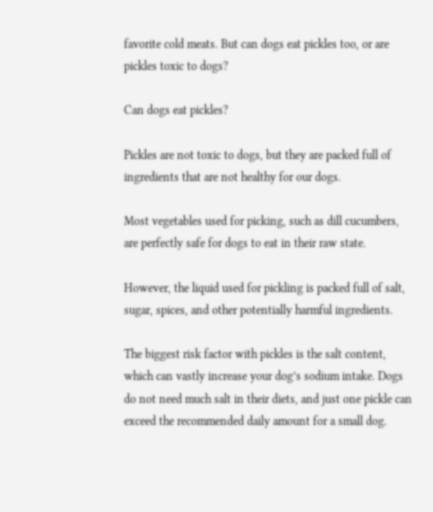favorite cold meats. But can dogs eat pickles too, or are pickles toxic to dogs?

Can dogs eat pickles?

Pickles are not toxic to dogs, but they are packed full of ingredients that are not healthy for our dogs.

Most vegetables used for picking, such as dill cucumbers, are perfectly safe for dogs to eat in their raw state.

However, the liquid used for pickling is packed full of salt, sugar, spices, and other potentially harmful ingredients.

The biggest risk factor with pickles is the salt content, which can vastly increase your dog’s sodium intake. Dogs do not need much salt in their diets, and just one pickle can exceed the recommended daily amount for a small dog.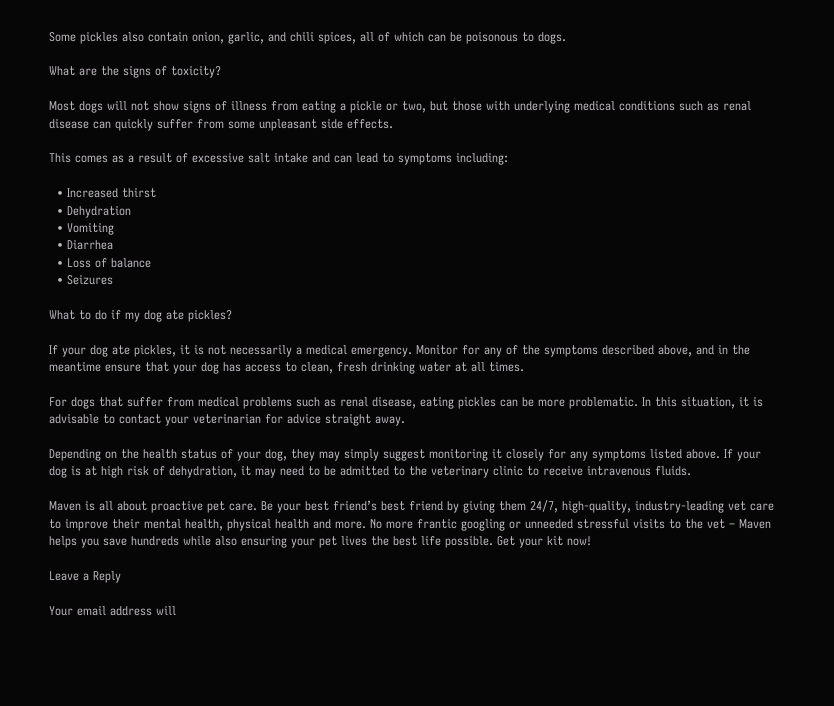Some pickles also contain onion, garlic, and chili spices, all of which can be poisonous to dogs.

What are the signs of toxicity?

Most dogs will not show signs of illness from eating a pickle or two, but those with underlying medical conditions such as renal disease can quickly suffer from some unpleasant side effects.

This comes as a result of excessive salt intake and can lead to symptoms including:

  • Increased thirst
  • Dehydration
  • Vomiting
  • Diarrhea
  • Loss of balance
  • Seizures

What to do if my dog ate pickles?

If your dog ate pickles, it is not necessarily a medical emergency. Monitor for any of the symptoms described above, and in the meantime ensure that your dog has access to clean, fresh drinking water at all times.

For dogs that suffer from medical problems such as renal disease, eating pickles can be more problematic. In this situation, it is advisable to contact your veterinarian for advice straight away.

Depending on the health status of your dog, they may simply suggest monitoring it closely for any symptoms listed above. If your dog is at high risk of dehydration, it may need to be admitted to the veterinary clinic to receive intravenous fluids.

Maven is all about proactive pet care. Be your best friend’s best friend by giving them 24/7, high-quality, industry-leading vet care to improve their mental health, physical health and more. No more frantic googling or unneeded stressful visits to the vet – Maven helps you save hundreds while also ensuring your pet lives the best life possible. Get your kit now!

Leave a Reply

Your email address will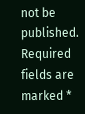not be published. Required fields are marked *